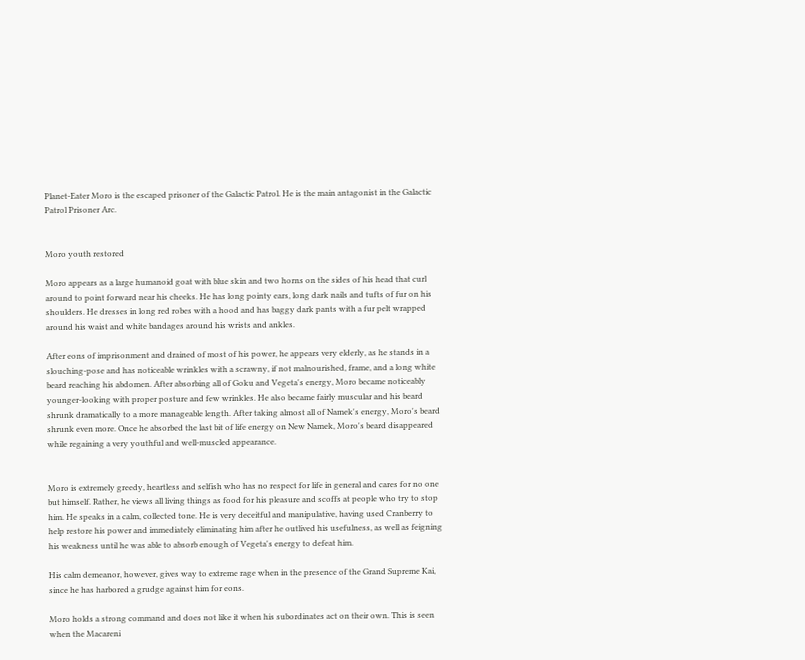Planet-Eater Moro is the escaped prisoner of the Galactic Patrol. He is the main antagonist in the Galactic Patrol Prisoner Arc.


Moro youth restored

Moro appears as a large humanoid goat with blue skin and two horns on the sides of his head that curl around to point forward near his cheeks. He has long pointy ears, long dark nails and tufts of fur on his shoulders. He dresses in long red robes with a hood and has baggy dark pants with a fur pelt wrapped around his waist and white bandages around his wrists and ankles.

After eons of imprisonment and drained of most of his power, he appears very elderly, as he stands in a slouching-pose and has noticeable wrinkles with a scrawny, if not malnourished, frame, and a long white beard reaching his abdomen. After absorbing all of Goku and Vegeta's energy, Moro became noticeably younger-looking with proper posture and few wrinkles. He also became fairly muscular and his beard shrunk dramatically to a more manageable length. After taking almost all of Namek's energy, Moro's beard shrunk even more. Once he absorbed the last bit of life energy on New Namek, Moro's beard disappeared while regaining a very youthful and well-muscled appearance.


Moro is extremely greedy, heartless and selfish who has no respect for life in general and cares for no one but himself. Rather, he views all living things as food for his pleasure and scoffs at people who try to stop him. He speaks in a calm, collected tone. He is very deceitful and manipulative, having used Cranberry to help restore his power and immediately eliminating him after he outlived his usefulness, as well as feigning his weakness until he was able to absorb enough of Vegeta's energy to defeat him.

His calm demeanor, however, gives way to extreme rage when in the presence of the Grand Supreme Kai, since he has harbored a grudge against him for eons.

Moro holds a strong command and does not like it when his subordinates act on their own. This is seen when the Macareni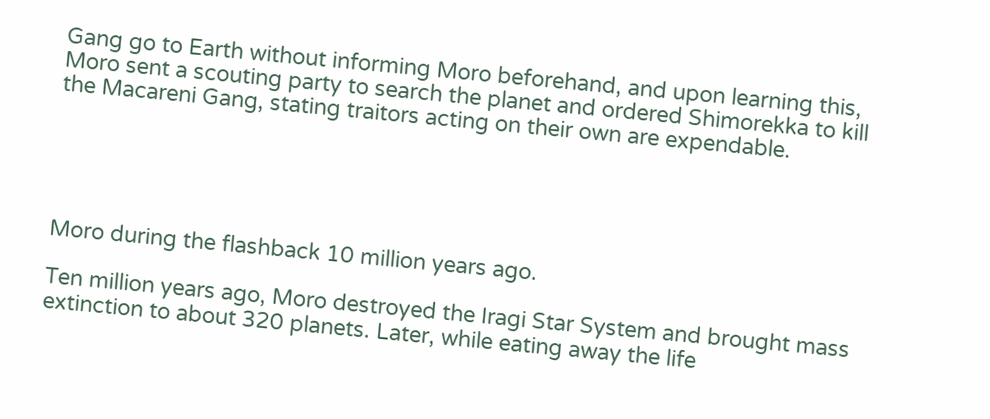Gang go to Earth without informing Moro beforehand, and upon learning this, Moro sent a scouting party to search the planet and ordered Shimorekka to kill the Macareni Gang, stating traitors acting on their own are expendable.





Moro during the flashback 10 million years ago.

Ten million years ago, Moro destroyed the Iragi Star System and brought mass extinction to about 320 planets. Later, while eating away the life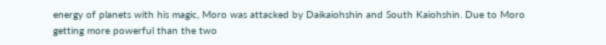energy of planets with his magic, Moro was attacked by Daikaiohshin and South Kaiohshin. Due to Moro getting more powerful than the two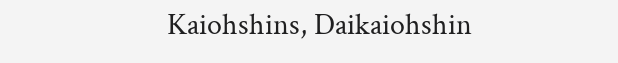Kaiohshins, Daikaiohshin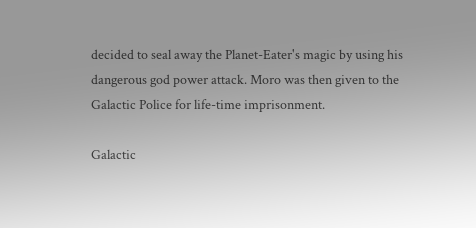decided to seal away the Planet-Eater's magic by using his dangerous god power attack. Moro was then given to the Galactic Police for life-time imprisonment.

Galactic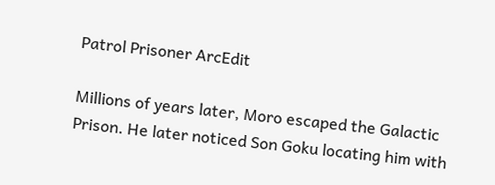Patrol Prisoner ArcEdit

Millions of years later, Moro escaped the Galactic Prison. He later noticed Son Goku locating him with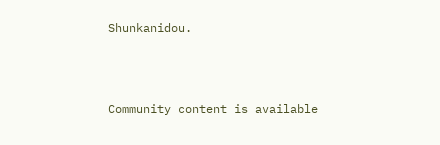Shunkanidou.



Community content is available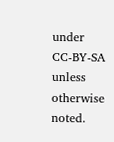under CC-BY-SA unless otherwise noted.